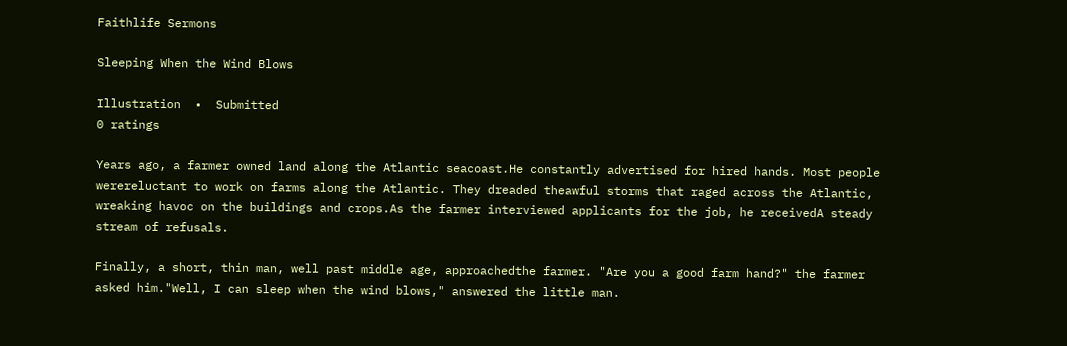Faithlife Sermons

Sleeping When the Wind Blows

Illustration  •  Submitted
0 ratings

Years ago, a farmer owned land along the Atlantic seacoast.He constantly advertised for hired hands. Most people werereluctant to work on farms along the Atlantic. They dreaded theawful storms that raged across the Atlantic, wreaking havoc on the buildings and crops.As the farmer interviewed applicants for the job, he receivedA steady stream of refusals.

Finally, a short, thin man, well past middle age, approachedthe farmer. "Are you a good farm hand?" the farmer asked him."Well, I can sleep when the wind blows," answered the little man.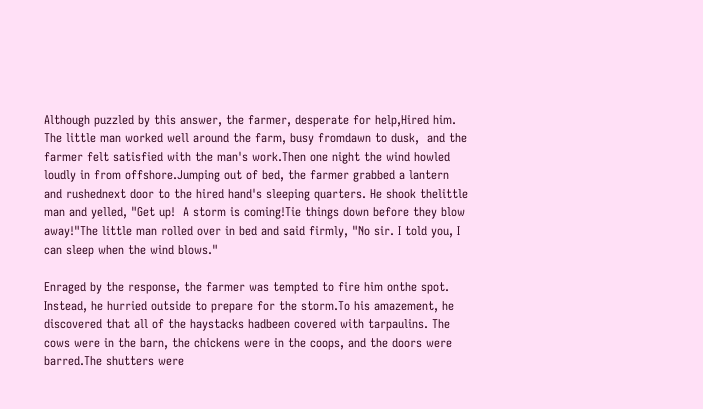Although puzzled by this answer, the farmer, desperate for help,Hired him. The little man worked well around the farm, busy fromdawn to dusk,  and the farmer felt satisfied with the man's work.Then one night the wind howled loudly in from offshore.Jumping out of bed, the farmer grabbed a lantern and rushednext door to the hired hand's sleeping quarters. He shook thelittle man and yelled, "Get up!  A storm is coming!Tie things down before they blow away!"The little man rolled over in bed and said firmly, "No sir. I told you, I can sleep when the wind blows."

Enraged by the response, the farmer was tempted to fire him onthe spot. Instead, he hurried outside to prepare for the storm.To his amazement, he discovered that all of the haystacks hadbeen covered with tarpaulins. The cows were in the barn, the chickens were in the coops, and the doors were barred.The shutters were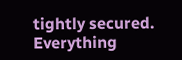tightly secured.  Everything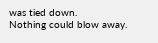was tied down.
Nothing could blow away.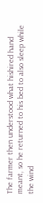The farmer then understood what hishired hand meant, so he returned to his bed to also sleep while the wind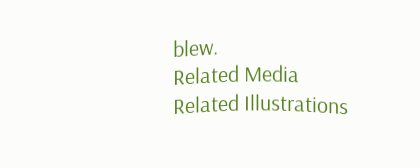blew.
Related Media
Related Illustrations